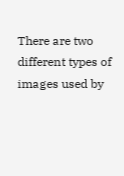There are two different types of images used by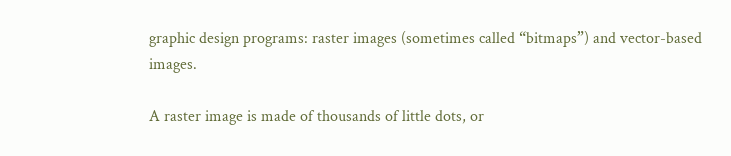graphic design programs: raster images (sometimes called “bitmaps”) and vector-based images.

A raster image is made of thousands of little dots, or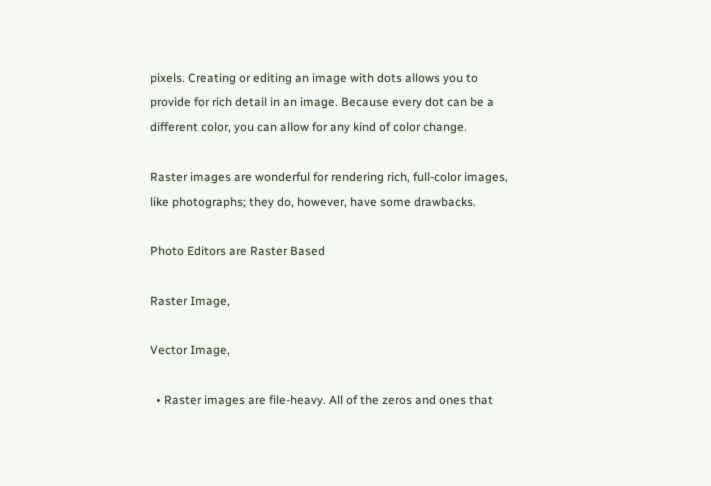pixels. Creating or editing an image with dots allows you to provide for rich detail in an image. Because every dot can be a different color, you can allow for any kind of color change.

Raster images are wonderful for rendering rich, full-color images, like photographs; they do, however, have some drawbacks.

Photo Editors are Raster Based

Raster Image,

Vector Image,

  • Raster images are file-heavy. All of the zeros and ones that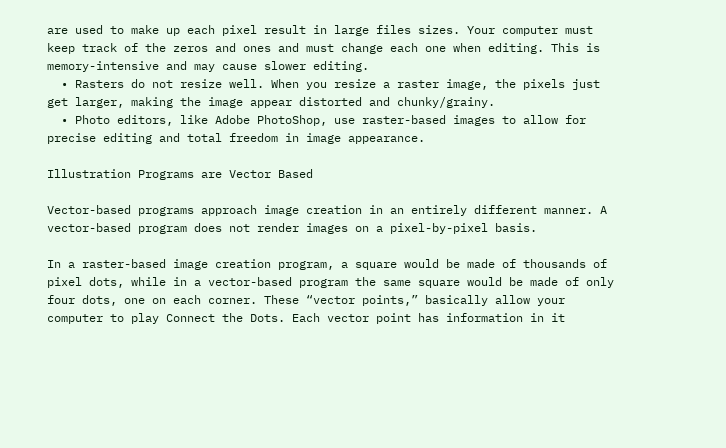are used to make up each pixel result in large files sizes. Your computer must keep track of the zeros and ones and must change each one when editing. This is memory-intensive and may cause slower editing.
  • Rasters do not resize well. When you resize a raster image, the pixels just get larger, making the image appear distorted and chunky/grainy.
  • Photo editors, like Adobe PhotoShop, use raster-based images to allow for precise editing and total freedom in image appearance.

Illustration Programs are Vector Based

Vector-based programs approach image creation in an entirely different manner. A vector-based program does not render images on a pixel-by-pixel basis.

In a raster-based image creation program, a square would be made of thousands of pixel dots, while in a vector-based program the same square would be made of only four dots, one on each corner. These “vector points,” basically allow your computer to play Connect the Dots. Each vector point has information in it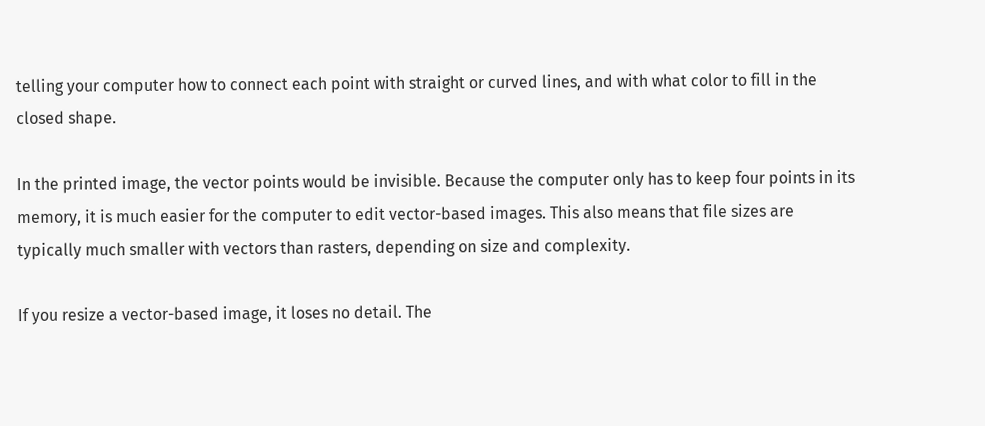telling your computer how to connect each point with straight or curved lines, and with what color to fill in the closed shape.

In the printed image, the vector points would be invisible. Because the computer only has to keep four points in its memory, it is much easier for the computer to edit vector-based images. This also means that file sizes are typically much smaller with vectors than rasters, depending on size and complexity.

If you resize a vector-based image, it loses no detail. The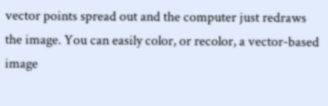vector points spread out and the computer just redraws the image. You can easily color, or recolor, a vector-based image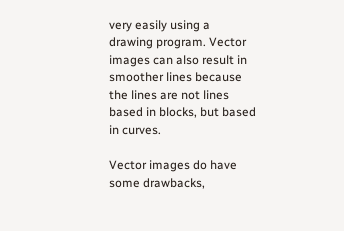very easily using a drawing program. Vector images can also result in smoother lines because the lines are not lines based in blocks, but based in curves.

Vector images do have some drawbacks,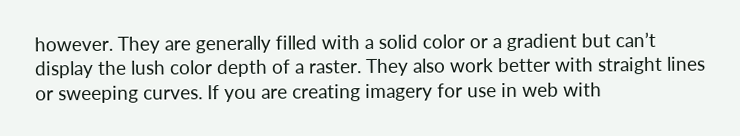however. They are generally filled with a solid color or a gradient but can’t display the lush color depth of a raster. They also work better with straight lines or sweeping curves. If you are creating imagery for use in web with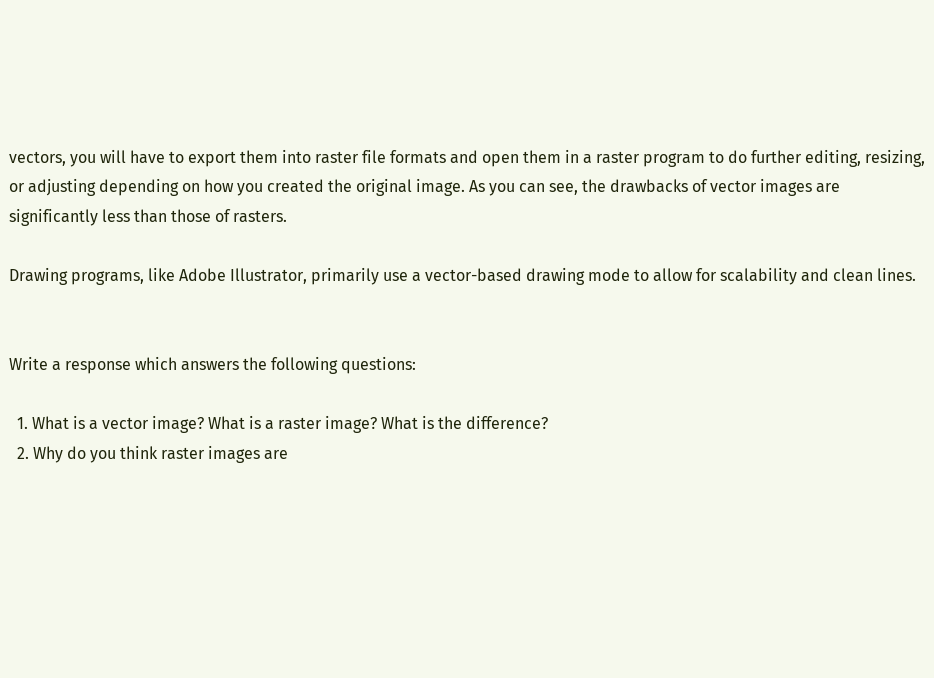vectors, you will have to export them into raster file formats and open them in a raster program to do further editing, resizing, or adjusting depending on how you created the original image. As you can see, the drawbacks of vector images are significantly less than those of rasters.

Drawing programs, like Adobe Illustrator, primarily use a vector-based drawing mode to allow for scalability and clean lines.


Write a response which answers the following questions:

  1. What is a vector image? What is a raster image? What is the difference?
  2. Why do you think raster images are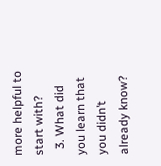more helpful to start with?
  3. What did you learn that you didn’t already know?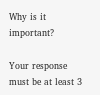Why is it important?

Your response must be at least 3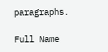paragraphs.

Full Name